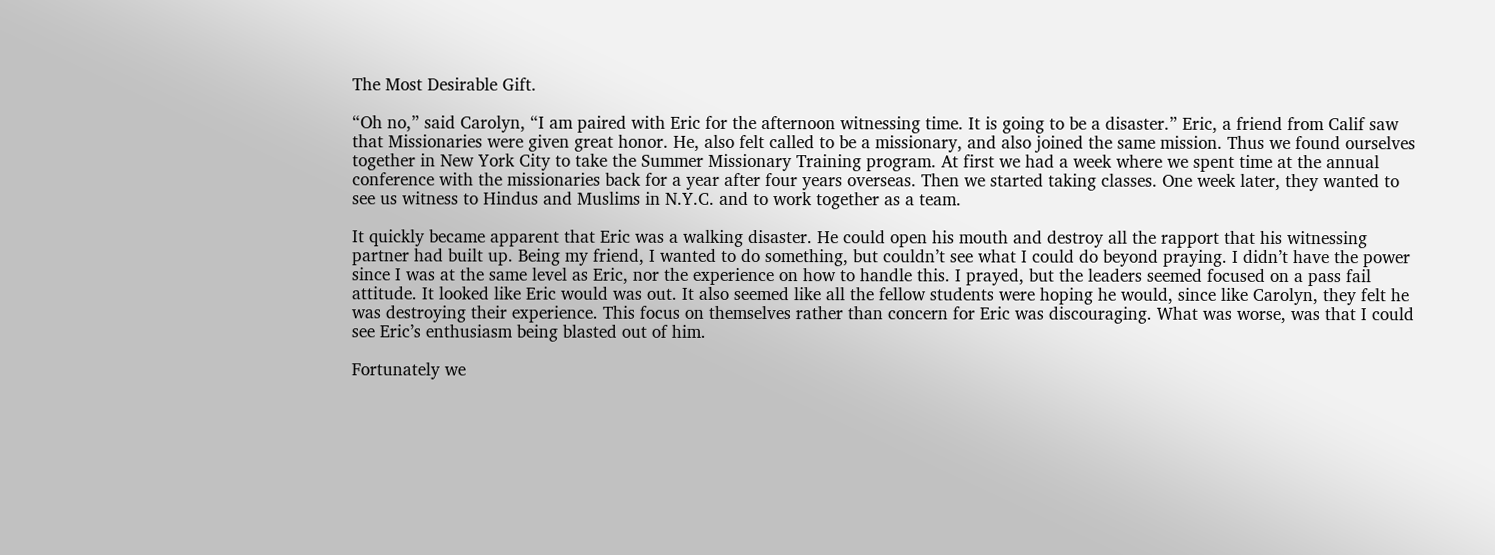The Most Desirable Gift.

“Oh no,” said Carolyn, “I am paired with Eric for the afternoon witnessing time. It is going to be a disaster.” Eric, a friend from Calif saw that Missionaries were given great honor. He, also felt called to be a missionary, and also joined the same mission. Thus we found ourselves together in New York City to take the Summer Missionary Training program. At first we had a week where we spent time at the annual conference with the missionaries back for a year after four years overseas. Then we started taking classes. One week later, they wanted to see us witness to Hindus and Muslims in N.Y.C. and to work together as a team.

It quickly became apparent that Eric was a walking disaster. He could open his mouth and destroy all the rapport that his witnessing partner had built up. Being my friend, I wanted to do something, but couldn’t see what I could do beyond praying. I didn’t have the power since I was at the same level as Eric, nor the experience on how to handle this. I prayed, but the leaders seemed focused on a pass fail attitude. It looked like Eric would was out. It also seemed like all the fellow students were hoping he would, since like Carolyn, they felt he was destroying their experience. This focus on themselves rather than concern for Eric was discouraging. What was worse, was that I could see Eric’s enthusiasm being blasted out of him.

Fortunately we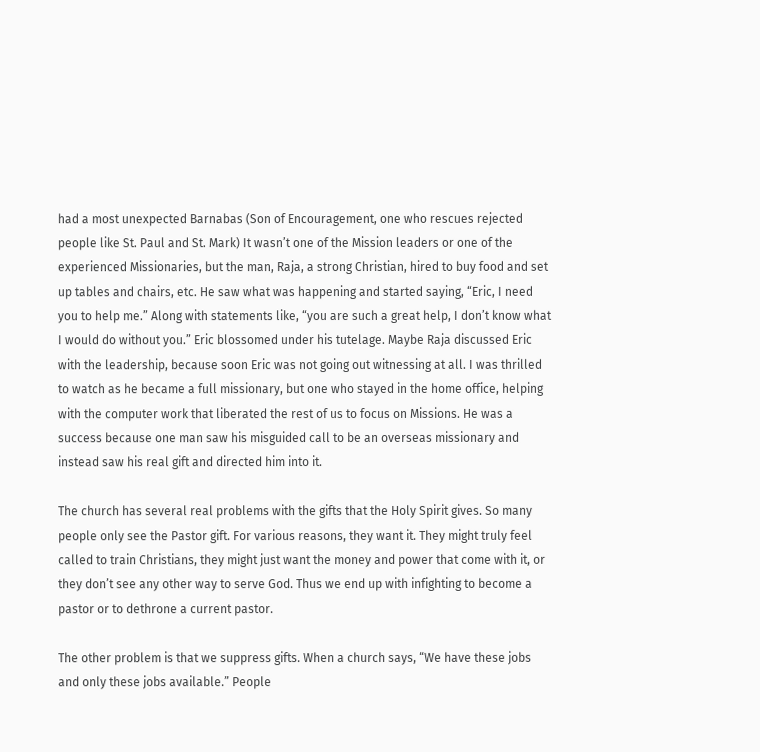had a most unexpected Barnabas (Son of Encouragement, one who rescues rejected people like St. Paul and St. Mark) It wasn’t one of the Mission leaders or one of the experienced Missionaries, but the man, Raja, a strong Christian, hired to buy food and set up tables and chairs, etc. He saw what was happening and started saying, “Eric, I need you to help me.” Along with statements like, “you are such a great help, I don’t know what I would do without you.” Eric blossomed under his tutelage. Maybe Raja discussed Eric with the leadership, because soon Eric was not going out witnessing at all. I was thrilled to watch as he became a full missionary, but one who stayed in the home office, helping with the computer work that liberated the rest of us to focus on Missions. He was a success because one man saw his misguided call to be an overseas missionary and instead saw his real gift and directed him into it.

The church has several real problems with the gifts that the Holy Spirit gives. So many people only see the Pastor gift. For various reasons, they want it. They might truly feel called to train Christians, they might just want the money and power that come with it, or they don’t see any other way to serve God. Thus we end up with infighting to become a pastor or to dethrone a current pastor.

The other problem is that we suppress gifts. When a church says, “We have these jobs and only these jobs available.” People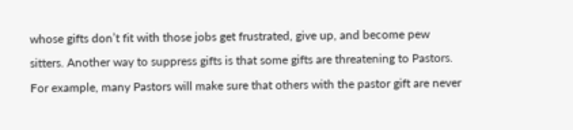whose gifts don’t fit with those jobs get frustrated, give up, and become pew sitters. Another way to suppress gifts is that some gifts are threatening to Pastors. For example, many Pastors will make sure that others with the pastor gift are never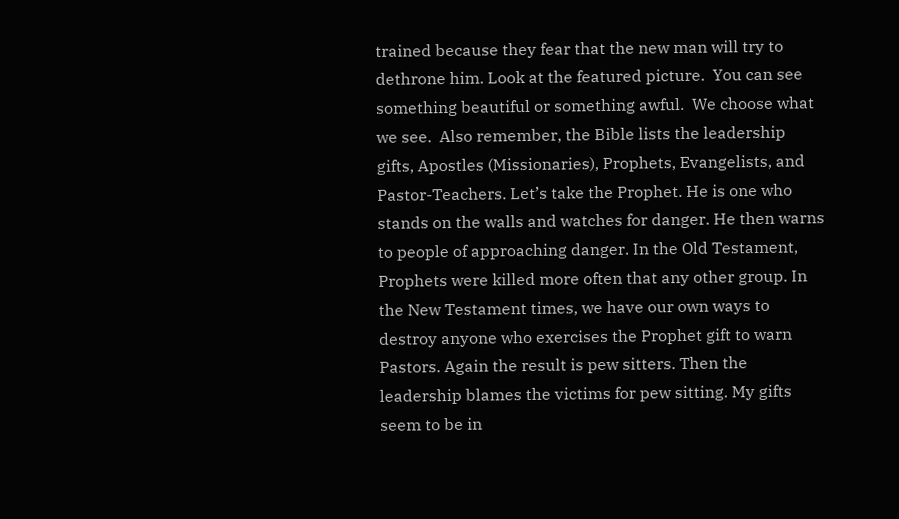trained because they fear that the new man will try to dethrone him. Look at the featured picture.  You can see something beautiful or something awful.  We choose what we see.  Also remember, the Bible lists the leadership gifts, Apostles (Missionaries), Prophets, Evangelists, and Pastor-Teachers. Let’s take the Prophet. He is one who stands on the walls and watches for danger. He then warns to people of approaching danger. In the Old Testament, Prophets were killed more often that any other group. In the New Testament times, we have our own ways to destroy anyone who exercises the Prophet gift to warn Pastors. Again the result is pew sitters. Then the leadership blames the victims for pew sitting. My gifts seem to be in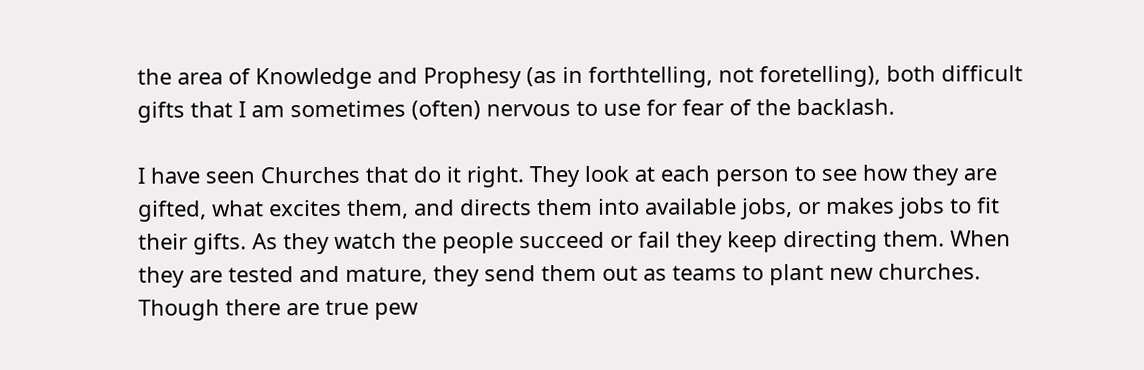the area of Knowledge and Prophesy (as in forthtelling, not foretelling), both difficult gifts that I am sometimes (often) nervous to use for fear of the backlash.

I have seen Churches that do it right. They look at each person to see how they are gifted, what excites them, and directs them into available jobs, or makes jobs to fit their gifts. As they watch the people succeed or fail they keep directing them. When they are tested and mature, they send them out as teams to plant new churches. Though there are true pew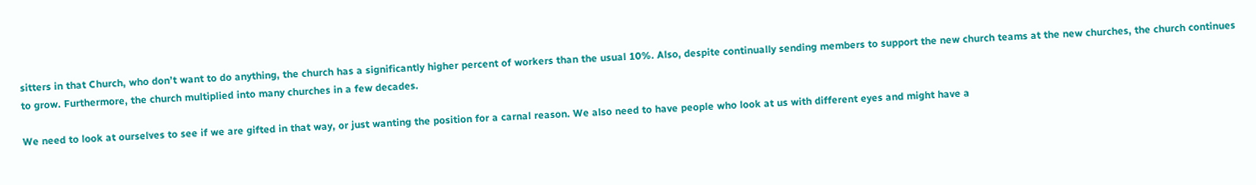sitters in that Church, who don’t want to do anything, the church has a significantly higher percent of workers than the usual 10%. Also, despite continually sending members to support the new church teams at the new churches, the church continues to grow. Furthermore, the church multiplied into many churches in a few decades.

We need to look at ourselves to see if we are gifted in that way, or just wanting the position for a carnal reason. We also need to have people who look at us with different eyes and might have a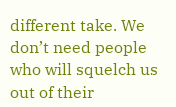different take. We don’t need people who will squelch us out of their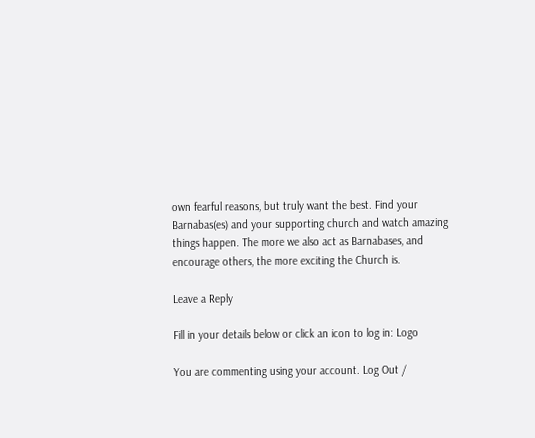own fearful reasons, but truly want the best. Find your Barnabas(es) and your supporting church and watch amazing things happen. The more we also act as Barnabases, and encourage others, the more exciting the Church is.

Leave a Reply

Fill in your details below or click an icon to log in: Logo

You are commenting using your account. Log Out /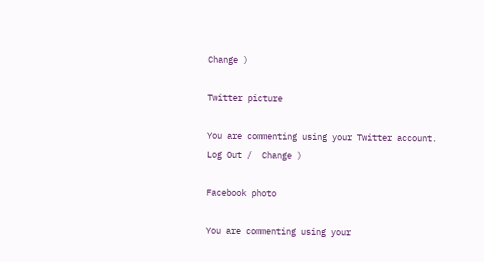Change )

Twitter picture

You are commenting using your Twitter account. Log Out /  Change )

Facebook photo

You are commenting using your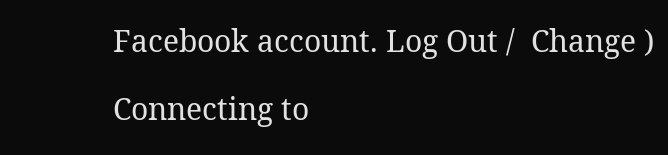Facebook account. Log Out /  Change )

Connecting to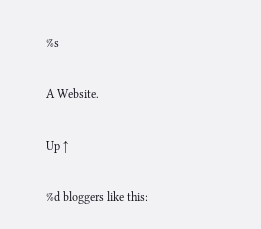%s

A Website.

Up ↑

%d bloggers like this: